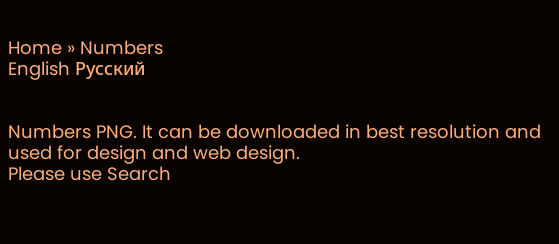Home » Numbers
English Русский


Numbers PNG. It can be downloaded in best resolution and used for design and web design.
Please use Search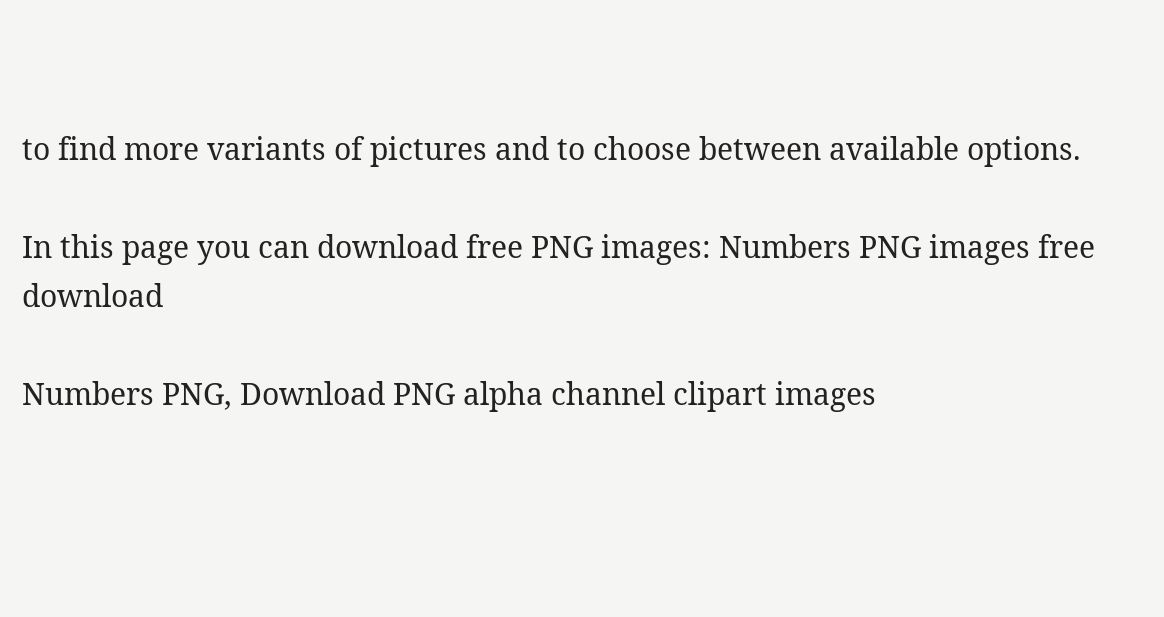to find more variants of pictures and to choose between available options.

In this page you can download free PNG images: Numbers PNG images free download

Numbers PNG, Download PNG alpha channel clipart images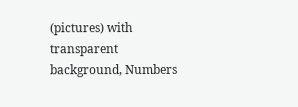(pictures) with transparent background, Numbers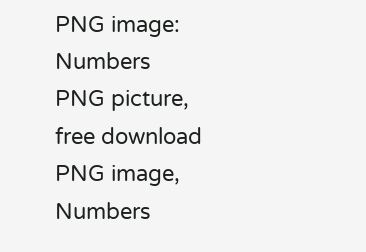PNG image: Numbers PNG picture, free download PNG image, Numbers